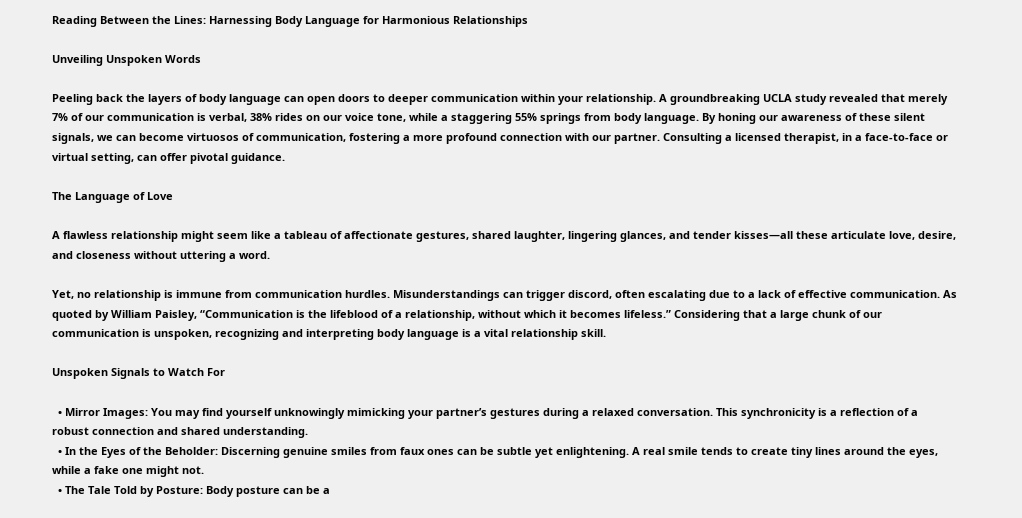Reading Between the Lines: Harnessing Body Language for Harmonious Relationships

Unveiling Unspoken Words

Peeling back the layers of body language can open doors to deeper communication within your relationship. A groundbreaking UCLA study revealed that merely 7% of our communication is verbal, 38% rides on our voice tone, while a staggering 55% springs from body language. By honing our awareness of these silent signals, we can become virtuosos of communication, fostering a more profound connection with our partner. Consulting a licensed therapist, in a face-to-face or virtual setting, can offer pivotal guidance.

The Language of Love

A flawless relationship might seem like a tableau of affectionate gestures, shared laughter, lingering glances, and tender kisses—all these articulate love, desire, and closeness without uttering a word.

Yet, no relationship is immune from communication hurdles. Misunderstandings can trigger discord, often escalating due to a lack of effective communication. As quoted by William Paisley, “Communication is the lifeblood of a relationship, without which it becomes lifeless.” Considering that a large chunk of our communication is unspoken, recognizing and interpreting body language is a vital relationship skill.

Unspoken Signals to Watch For

  • Mirror Images: You may find yourself unknowingly mimicking your partner’s gestures during a relaxed conversation. This synchronicity is a reflection of a robust connection and shared understanding.
  • In the Eyes of the Beholder: Discerning genuine smiles from faux ones can be subtle yet enlightening. A real smile tends to create tiny lines around the eyes, while a fake one might not.
  • The Tale Told by Posture: Body posture can be a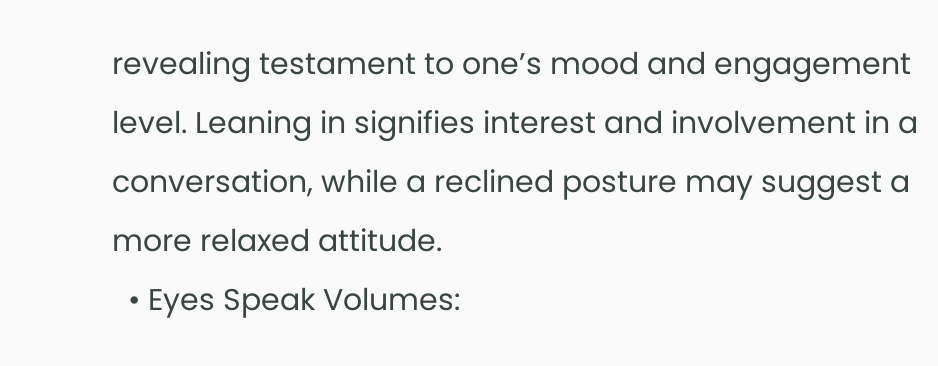revealing testament to one’s mood and engagement level. Leaning in signifies interest and involvement in a conversation, while a reclined posture may suggest a more relaxed attitude.
  • Eyes Speak Volumes: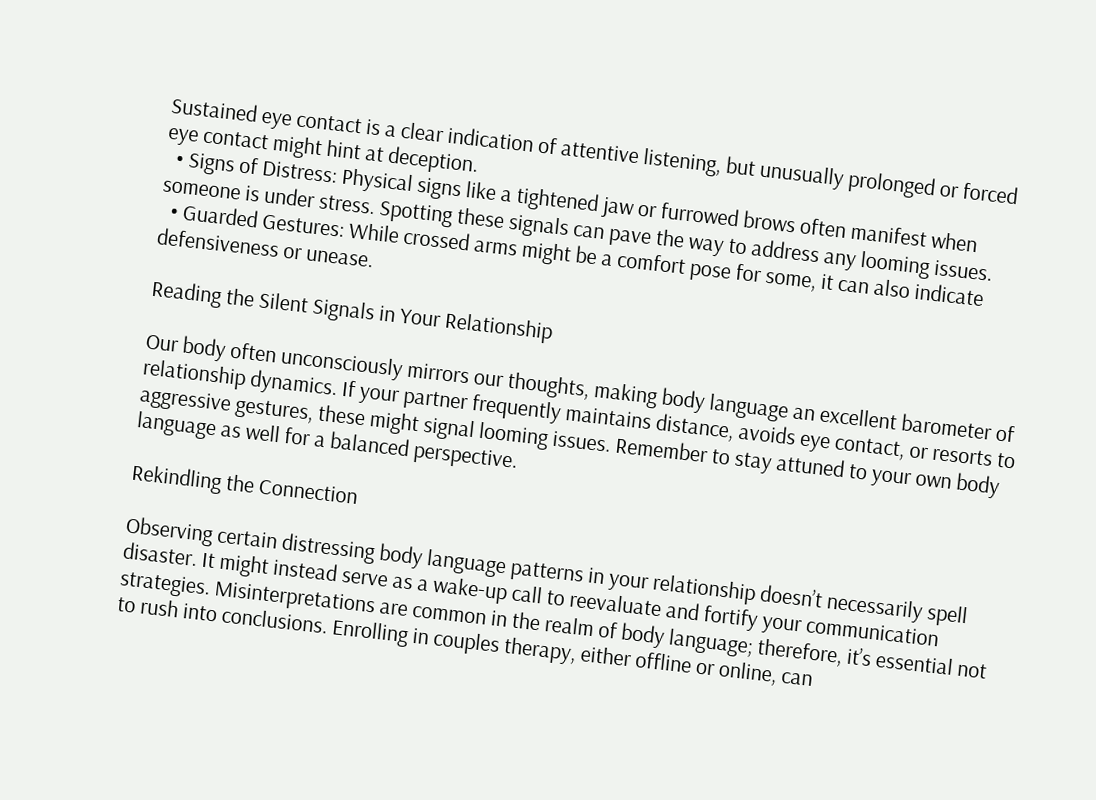Sustained eye contact is a clear indication of attentive listening, but unusually prolonged or forced eye contact might hint at deception.
  • Signs of Distress: Physical signs like a tightened jaw or furrowed brows often manifest when someone is under stress. Spotting these signals can pave the way to address any looming issues.
  • Guarded Gestures: While crossed arms might be a comfort pose for some, it can also indicate defensiveness or unease.

Reading the Silent Signals in Your Relationship

Our body often unconsciously mirrors our thoughts, making body language an excellent barometer of relationship dynamics. If your partner frequently maintains distance, avoids eye contact, or resorts to aggressive gestures, these might signal looming issues. Remember to stay attuned to your own body language as well for a balanced perspective.

Rekindling the Connection

Observing certain distressing body language patterns in your relationship doesn’t necessarily spell disaster. It might instead serve as a wake-up call to reevaluate and fortify your communication strategies. Misinterpretations are common in the realm of body language; therefore, it’s essential not to rush into conclusions. Enrolling in couples therapy, either offline or online, can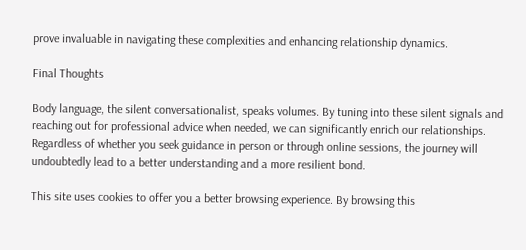prove invaluable in navigating these complexities and enhancing relationship dynamics.

Final Thoughts

Body language, the silent conversationalist, speaks volumes. By tuning into these silent signals and reaching out for professional advice when needed, we can significantly enrich our relationships. Regardless of whether you seek guidance in person or through online sessions, the journey will undoubtedly lead to a better understanding and a more resilient bond.

This site uses cookies to offer you a better browsing experience. By browsing this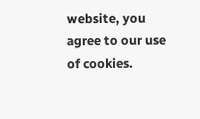website, you agree to our use of cookies.